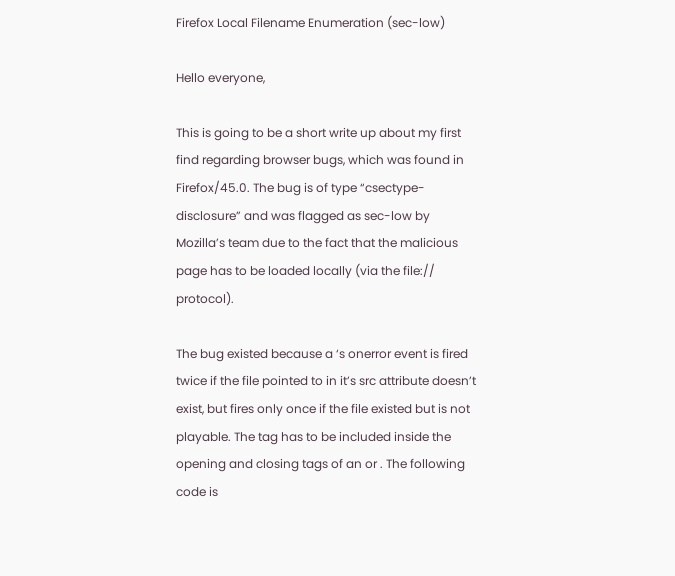Firefox Local Filename Enumeration (sec-low)

Hello everyone,

This is going to be a short write up about my first find regarding browser bugs, which was found in Firefox/45.0. The bug is of type “csectype-disclosure” and was flagged as sec-low by Mozilla’s team due to the fact that the malicious page has to be loaded locally (via the file:// protocol).

The bug existed because a ‘s onerror event is fired twice if the file pointed to in it’s src attribute doesn’t exist, but fires only once if the file existed but is not playable. The tag has to be included inside the opening and closing tags of an or . The following code is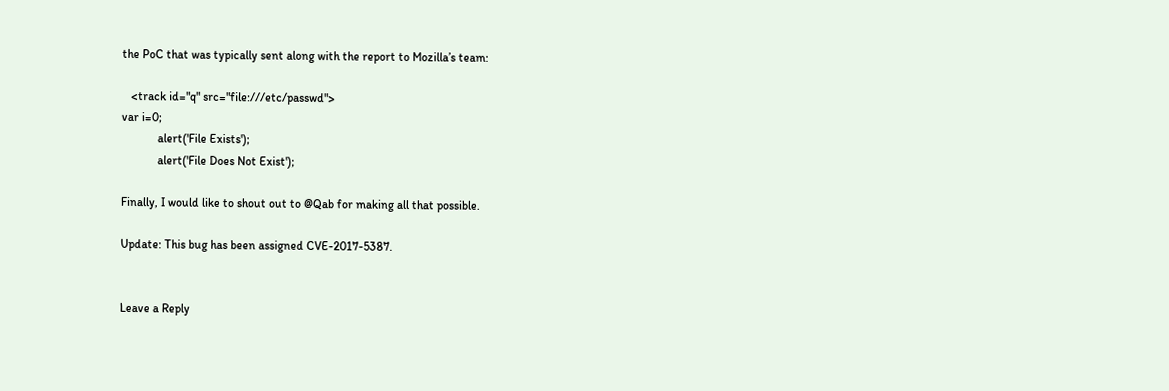the PoC that was typically sent along with the report to Mozilla’s team:

   <track id="q" src="file:///etc/passwd">
var i=0;
            alert('File Exists');
            alert('File Does Not Exist');

Finally, I would like to shout out to @Qab for making all that possible.

Update: This bug has been assigned CVE-2017-5387.


Leave a Reply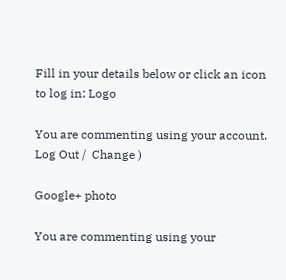Fill in your details below or click an icon to log in: Logo

You are commenting using your account. Log Out /  Change )

Google+ photo

You are commenting using your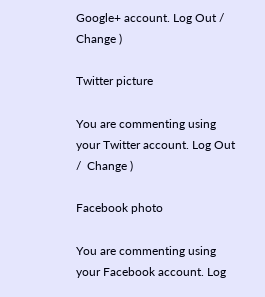Google+ account. Log Out /  Change )

Twitter picture

You are commenting using your Twitter account. Log Out /  Change )

Facebook photo

You are commenting using your Facebook account. Log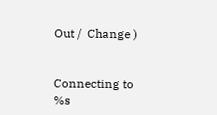Out /  Change )


Connecting to %s